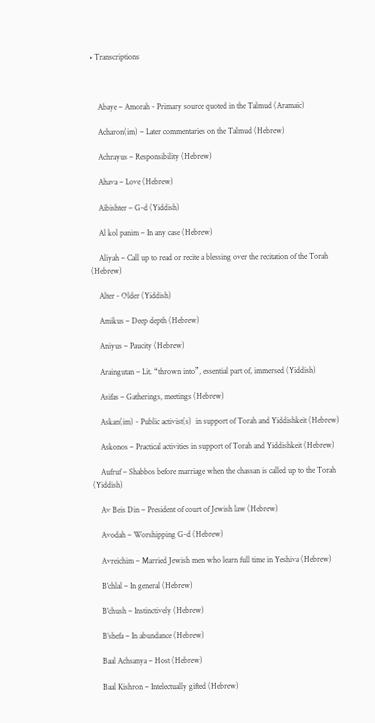• Transcriptions



    Abaye – Amorah - Primary source quoted in the Talmud (Aramaic)

    Acharon(im) – Later commentaries on the Talmud (Hebrew)

    Achrayus – Responsibility (Hebrew)

    Ahava – Love (Hebrew)

    Aibishter – G-d (Yiddish)

    Al kol panim – In any case (Hebrew)

    Aliyah – Call up to read or recite a blessing over the recitation of the Torah (Hebrew)

    Alter - Older (Yiddish)

    Amikus – Deep depth (Hebrew)

    Aniyus – Paucity (Hebrew)

    Araingutan – Lit. “thrown into”, essential part of, immersed (Yiddish)

    Asifas – Gatherings, meetings (Hebrew)

    Askan(im) - Public activist(s)  in support of Torah and Yiddishkeit (Hebrew)

    Askonos – Practical activities in support of Torah and Yiddishkeit (Hebrew)

    Aufruf – Shabbos before marriage when the chassan is called up to the Torah (Yiddish)

    Av Beis Din – President of court of Jewish law (Hebrew)

    Avodah – Worshipping G-d (Hebrew)

    Avreichim – Married Jewish men who learn full time in Yeshiva (Hebrew)

    B’chlal – In general (Hebrew)

    B’chush – Instinctively (Hebrew)

    B’shefa – In abundance (Hebrew)

    Baal Achsanya – Host (Hebrew)

    Baal Kishron – Intelectually gifted (Hebrew)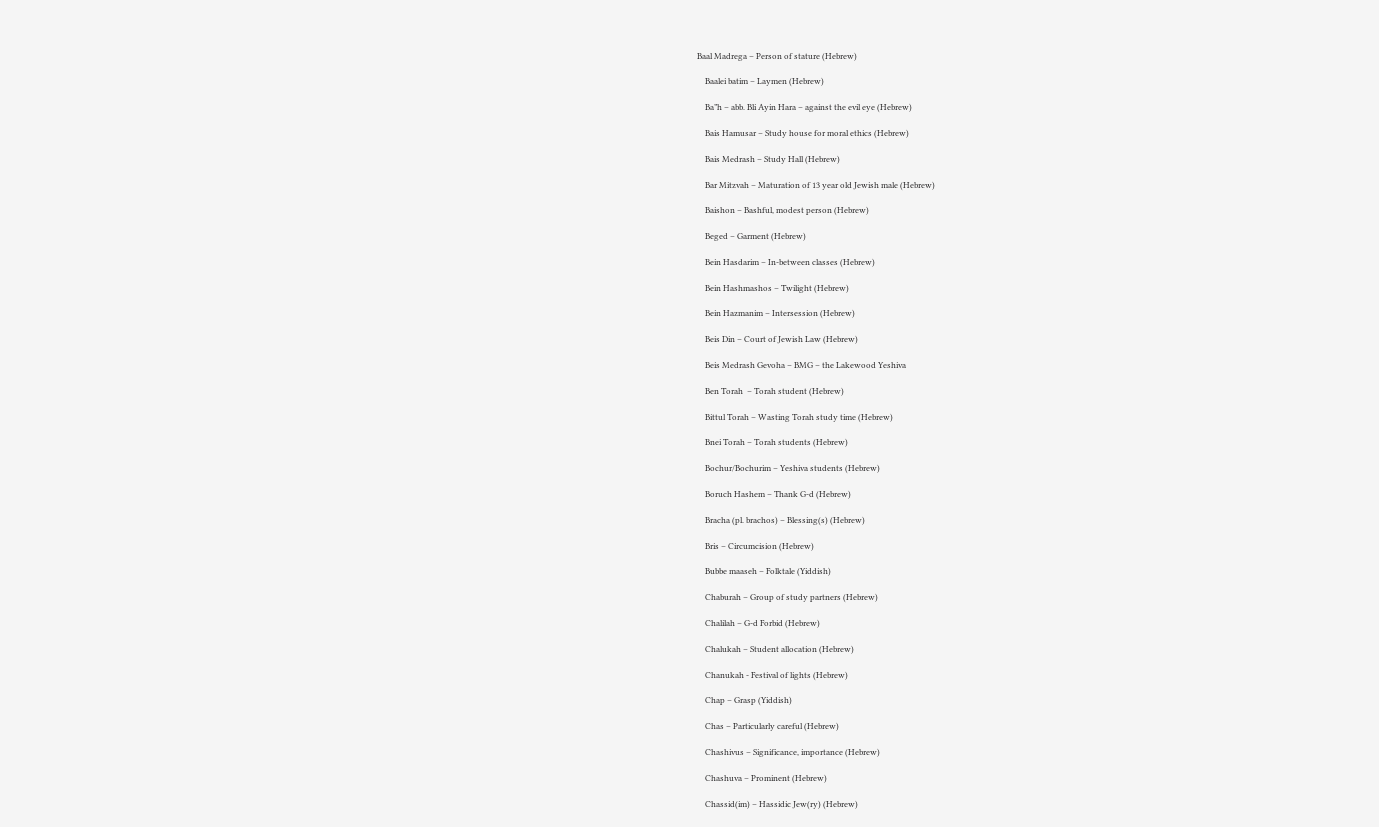Baal Madrega – Person of stature (Hebrew)

    Baalei batim – Laymen (Hebrew)

    Ba”h – abb. Bli Ayin Hara – against the evil eye (Hebrew)

    Bais Hamusar – Study house for moral ethics (Hebrew)

    Bais Medrash – Study Hall (Hebrew)

    Bar Mitzvah – Maturation of 13 year old Jewish male (Hebrew)

    Baishon – Bashful, modest person (Hebrew)

    Beged – Garment (Hebrew)

    Bein Hasdarim – In-between classes (Hebrew)

    Bein Hashmashos – Twilight (Hebrew)

    Bein Hazmanim – Intersession (Hebrew)

    Beis Din – Court of Jewish Law (Hebrew)

    Beis Medrash Gevoha – BMG – the Lakewood Yeshiva

    Ben Torah  – Torah student (Hebrew)

    Bittul Torah – Wasting Torah study time (Hebrew)

    Bnei Torah – Torah students (Hebrew)

    Bochur/Bochurim – Yeshiva students (Hebrew)

    Boruch Hashem – Thank G-d (Hebrew)

    Bracha (pl. brachos) – Blessing(s) (Hebrew)

    Bris – Circumcision (Hebrew)

    Bubbe maaseh – Folktale (Yiddish)

    Chaburah – Group of study partners (Hebrew)

    Chalilah – G-d Forbid (Hebrew)

    Chalukah – Student allocation (Hebrew)

    Chanukah - Festival of lights (Hebrew)

    Chap – Grasp (Yiddish)

    Chas – Particularly careful (Hebrew)

    Chashivus – Significance, importance (Hebrew)

    Chashuva – Prominent (Hebrew)

    Chassid(im) – Hassidic Jew(ry) (Hebrew)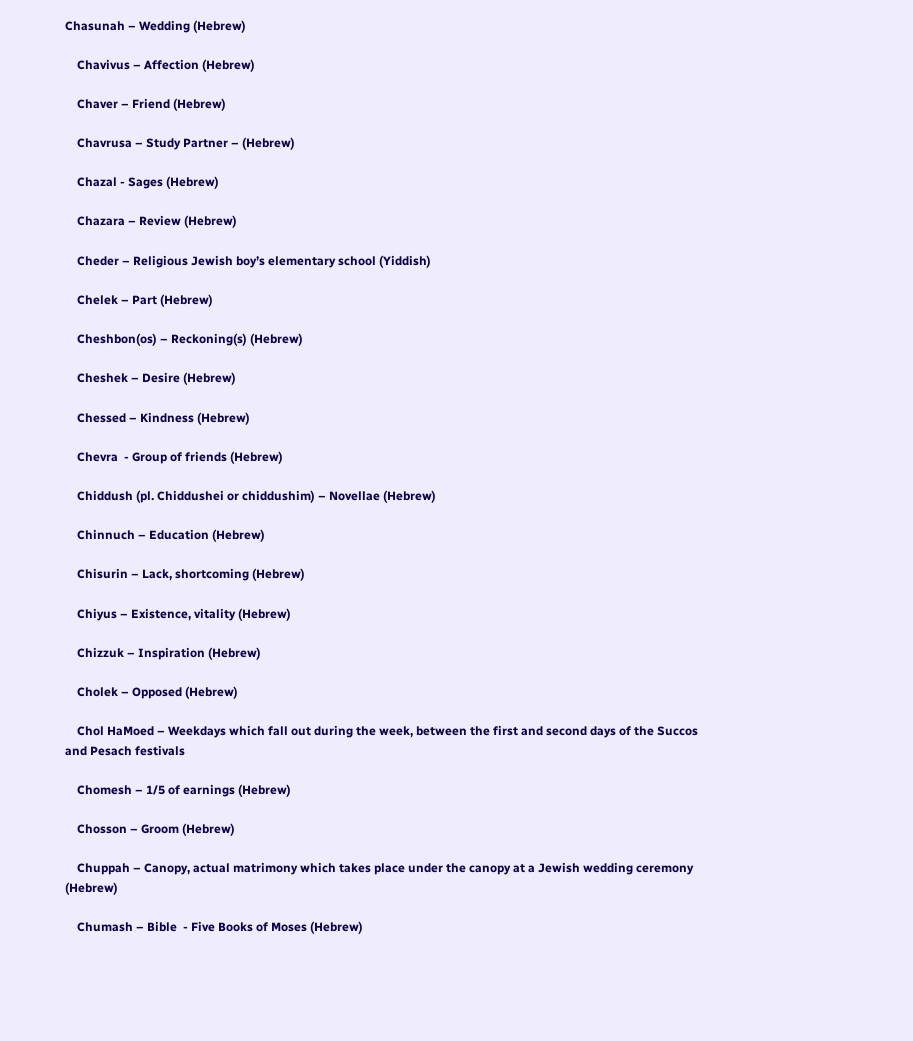Chasunah – Wedding (Hebrew)

    Chavivus – Affection (Hebrew)

    Chaver – Friend (Hebrew)

    Chavrusa – Study Partner – (Hebrew)

    Chazal - Sages (Hebrew)

    Chazara – Review (Hebrew)

    Cheder – Religious Jewish boy’s elementary school (Yiddish)

    Chelek – Part (Hebrew)

    Cheshbon(os) – Reckoning(s) (Hebrew)

    Cheshek – Desire (Hebrew)

    Chessed – Kindness (Hebrew)

    Chevra  - Group of friends (Hebrew)

    Chiddush (pl. Chiddushei or chiddushim) – Novellae (Hebrew)

    Chinnuch – Education (Hebrew)

    Chisurin – Lack, shortcoming (Hebrew)

    Chiyus – Existence, vitality (Hebrew)

    Chizzuk – Inspiration (Hebrew)

    Cholek – Opposed (Hebrew)

    Chol HaMoed – Weekdays which fall out during the week, between the first and second days of the Succos and Pesach festivals

    Chomesh – 1/5 of earnings (Hebrew)

    Chosson – Groom (Hebrew)

    Chuppah – Canopy, actual matrimony which takes place under the canopy at a Jewish wedding ceremony (Hebrew)

    Chumash – Bible  - Five Books of Moses (Hebrew)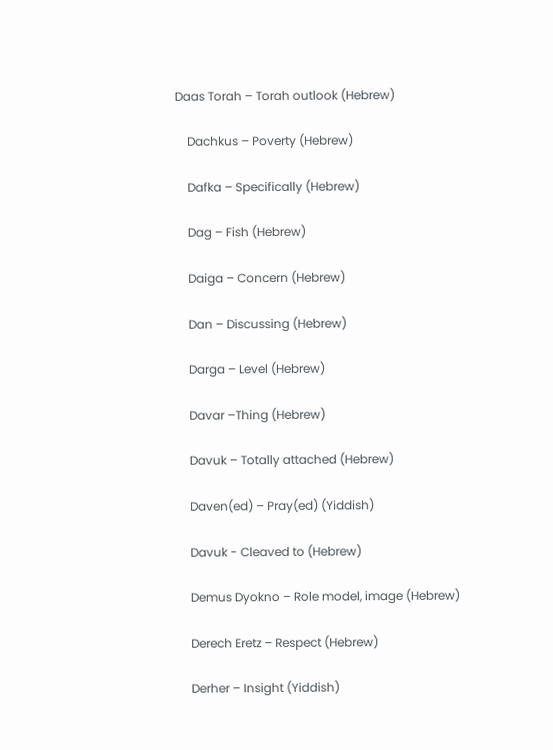Daas Torah – Torah outlook (Hebrew)

    Dachkus – Poverty (Hebrew)

    Dafka – Specifically (Hebrew)

    Dag – Fish (Hebrew)

    Daiga – Concern (Hebrew)

    Dan – Discussing (Hebrew)

    Darga – Level (Hebrew)

    Davar –Thing (Hebrew)

    Davuk – Totally attached (Hebrew)

    Daven(ed) – Pray(ed) (Yiddish)

    Davuk - Cleaved to (Hebrew)

    Demus Dyokno – Role model, image (Hebrew)

    Derech Eretz – Respect (Hebrew)

    Derher – Insight (Yiddish)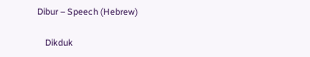Dibur – Speech (Hebrew)

    Dikduk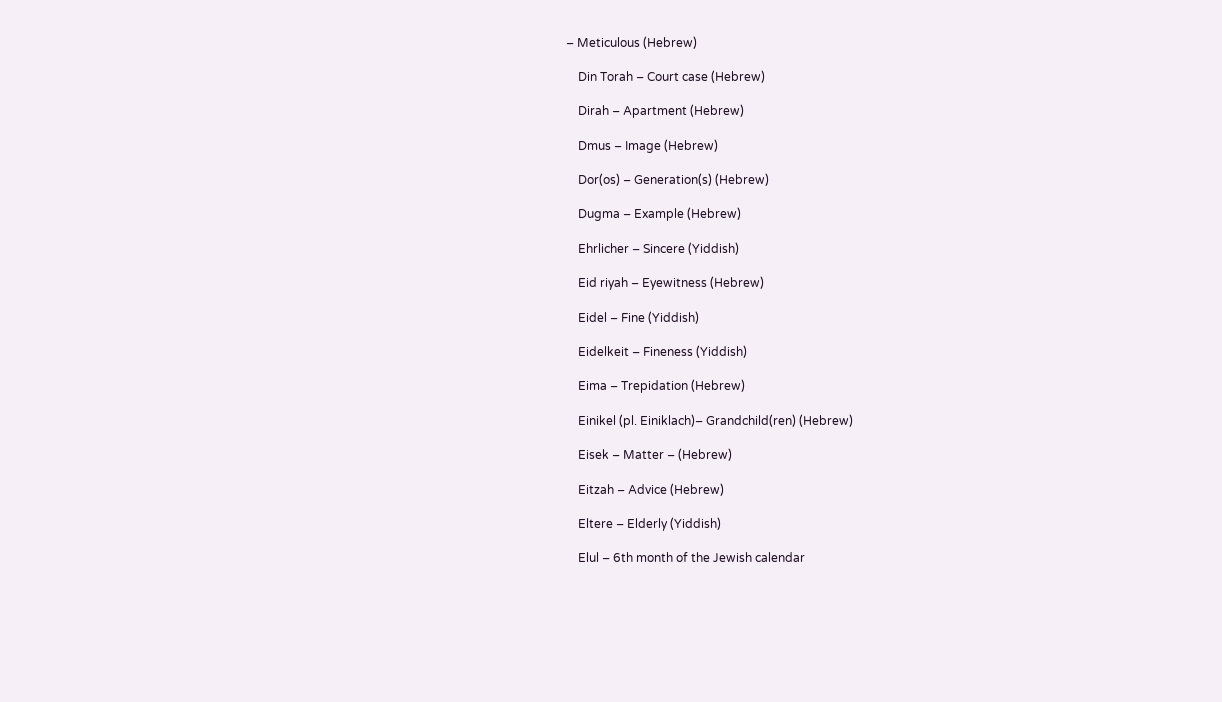– Meticulous (Hebrew)

    Din Torah – Court case (Hebrew)

    Dirah – Apartment (Hebrew)

    Dmus – Image (Hebrew)

    Dor(os) – Generation(s) (Hebrew)

    Dugma – Example (Hebrew)

    Ehrlicher – Sincere (Yiddish)

    Eid riyah – Eyewitness (Hebrew)

    Eidel – Fine (Yiddish)

    Eidelkeit – Fineness (Yiddish)

    Eima – Trepidation (Hebrew)

    Einikel (pl. Einiklach)– Grandchild(ren) (Hebrew)

    Eisek – Matter – (Hebrew)

    Eitzah – Advice (Hebrew)

    Eltere – Elderly (Yiddish)

    Elul – 6th month of the Jewish calendar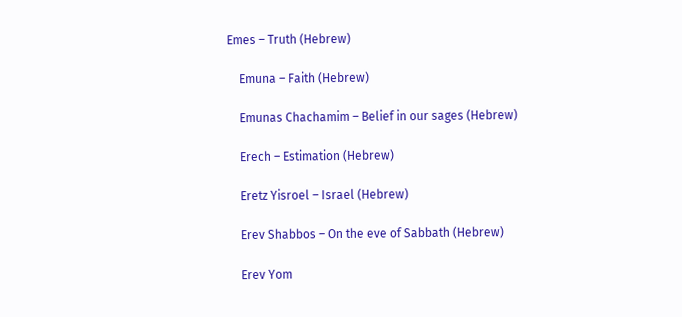Emes – Truth (Hebrew)

    Emuna – Faith (Hebrew)

    Emunas Chachamim – Belief in our sages (Hebrew)

    Erech – Estimation (Hebrew)

    Eretz Yisroel – Israel (Hebrew)

    Erev Shabbos – On the eve of Sabbath (Hebrew)

    Erev Yom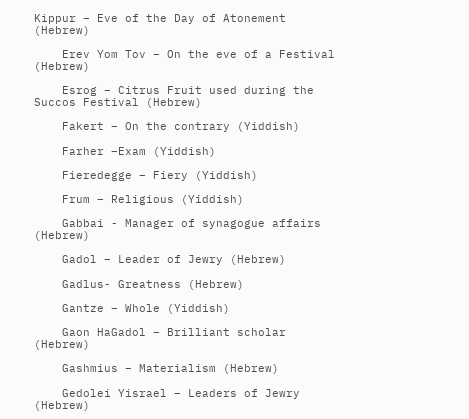Kippur – Eve of the Day of Atonement (Hebrew)

    Erev Yom Tov – On the eve of a Festival (Hebrew)

    Esrog – Citrus Fruit used during the Succos Festival (Hebrew)

    Fakert – On the contrary (Yiddish)

    Farher –Exam (Yiddish)

    Fieredegge – Fiery (Yiddish)

    Frum – Religious (Yiddish)

    Gabbai - Manager of synagogue affairs (Hebrew)

    Gadol – Leader of Jewry (Hebrew)

    Gadlus- Greatness (Hebrew)

    Gantze – Whole (Yiddish)

    Gaon HaGadol – Brilliant scholar (Hebrew)

    Gashmius – Materialism (Hebrew)

    Gedolei Yisrael – Leaders of Jewry (Hebrew)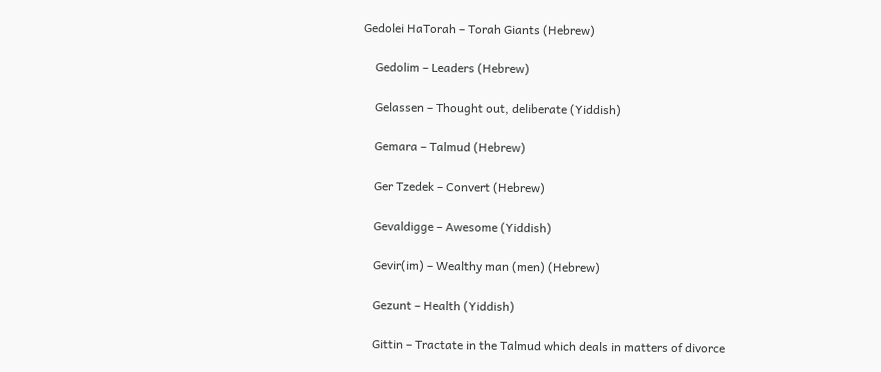Gedolei HaTorah – Torah Giants (Hebrew)

    Gedolim – Leaders (Hebrew)

    Gelassen – Thought out, deliberate (Yiddish)

    Gemara – Talmud (Hebrew)

    Ger Tzedek – Convert (Hebrew)

    Gevaldigge – Awesome (Yiddish)

    Gevir(im) – Wealthy man (men) (Hebrew)

    Gezunt – Health (Yiddish)

    Gittin – Tractate in the Talmud which deals in matters of divorce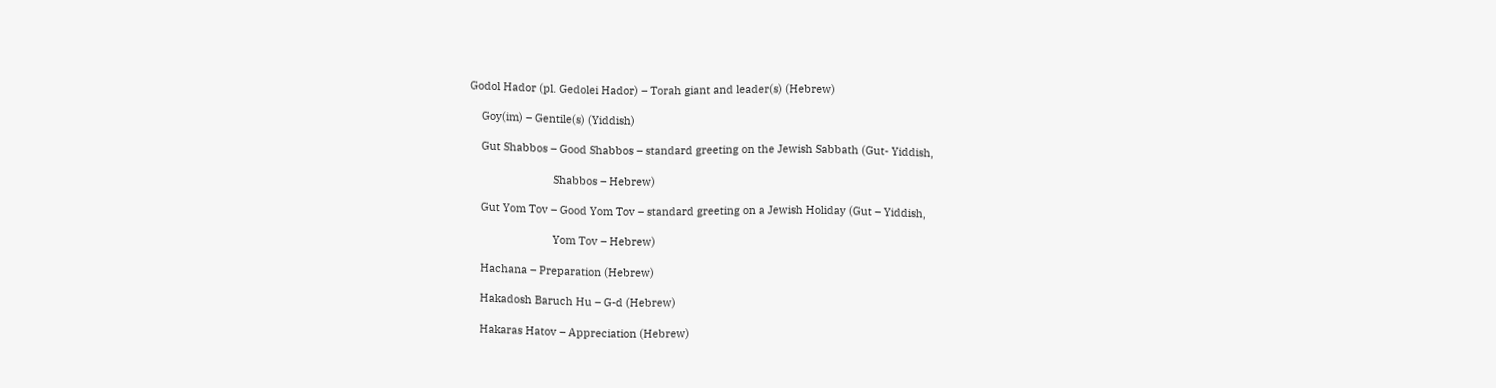Godol Hador (pl. Gedolei Hador) – Torah giant and leader(s) (Hebrew)

    Goy(im) – Gentile(s) (Yiddish)

    Gut Shabbos – Good Shabbos – standard greeting on the Jewish Sabbath (Gut- Yiddish,

                            Shabbos – Hebrew)

    Gut Yom Tov – Good Yom Tov – standard greeting on a Jewish Holiday (Gut – Yiddish,

                            Yom Tov – Hebrew)

    Hachana – Preparation (Hebrew)

    Hakadosh Baruch Hu – G-d (Hebrew)

    Hakaras Hatov – Appreciation (Hebrew)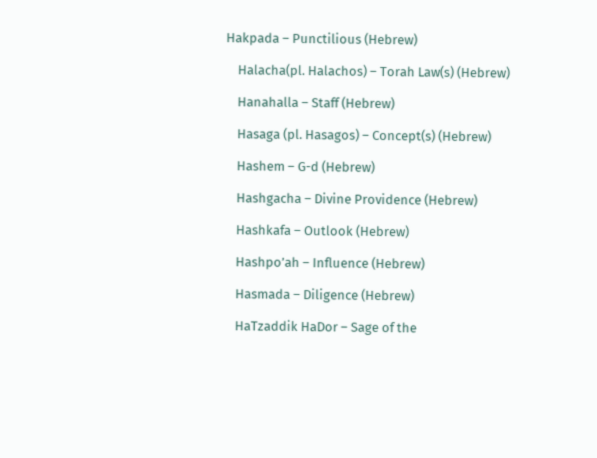Hakpada – Punctilious (Hebrew)

    Halacha(pl. Halachos) – Torah Law(s) (Hebrew)

    Hanahalla – Staff (Hebrew)

    Hasaga (pl. Hasagos) – Concept(s) (Hebrew)

    Hashem – G-d (Hebrew)

    Hashgacha – Divine Providence (Hebrew)

    Hashkafa – Outlook (Hebrew)

    Hashpo’ah – Influence (Hebrew)

    Hasmada – Diligence (Hebrew)

    HaTzaddik HaDor – Sage of the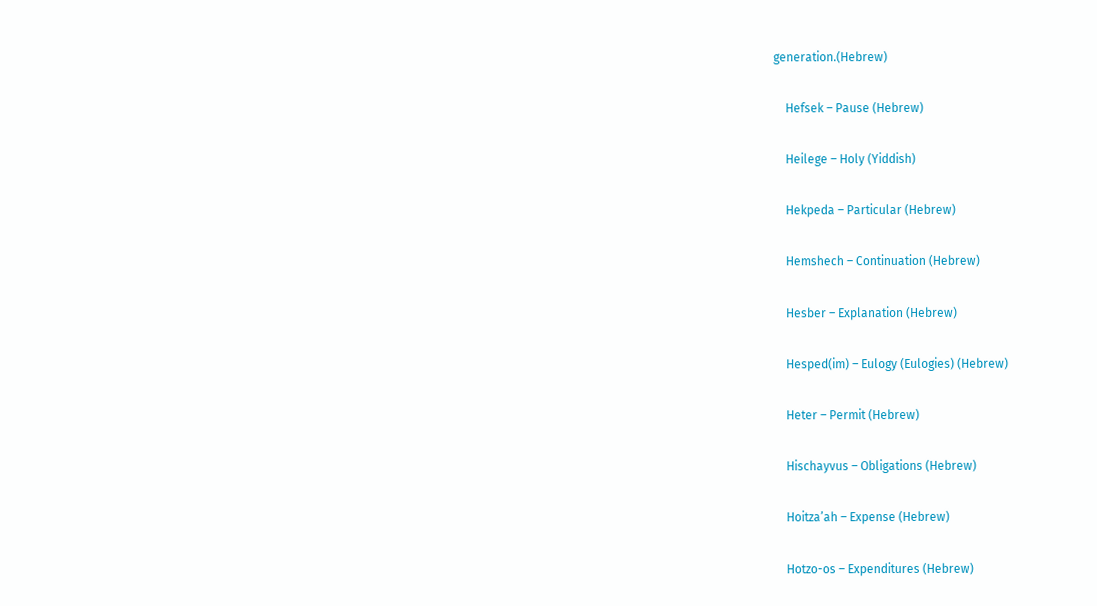generation.(Hebrew)

    Hefsek – Pause (Hebrew)

    Heilege – Holy (Yiddish)

    Hekpeda – Particular (Hebrew)

    Hemshech – Continuation (Hebrew)

    Hesber – Explanation (Hebrew)

    Hesped(im) – Eulogy (Eulogies) (Hebrew)

    Heter – Permit (Hebrew)

    Hischayvus – Obligations (Hebrew)

    Hoitza’ah – Expense (Hebrew)

    Hotzo-os – Expenditures (Hebrew)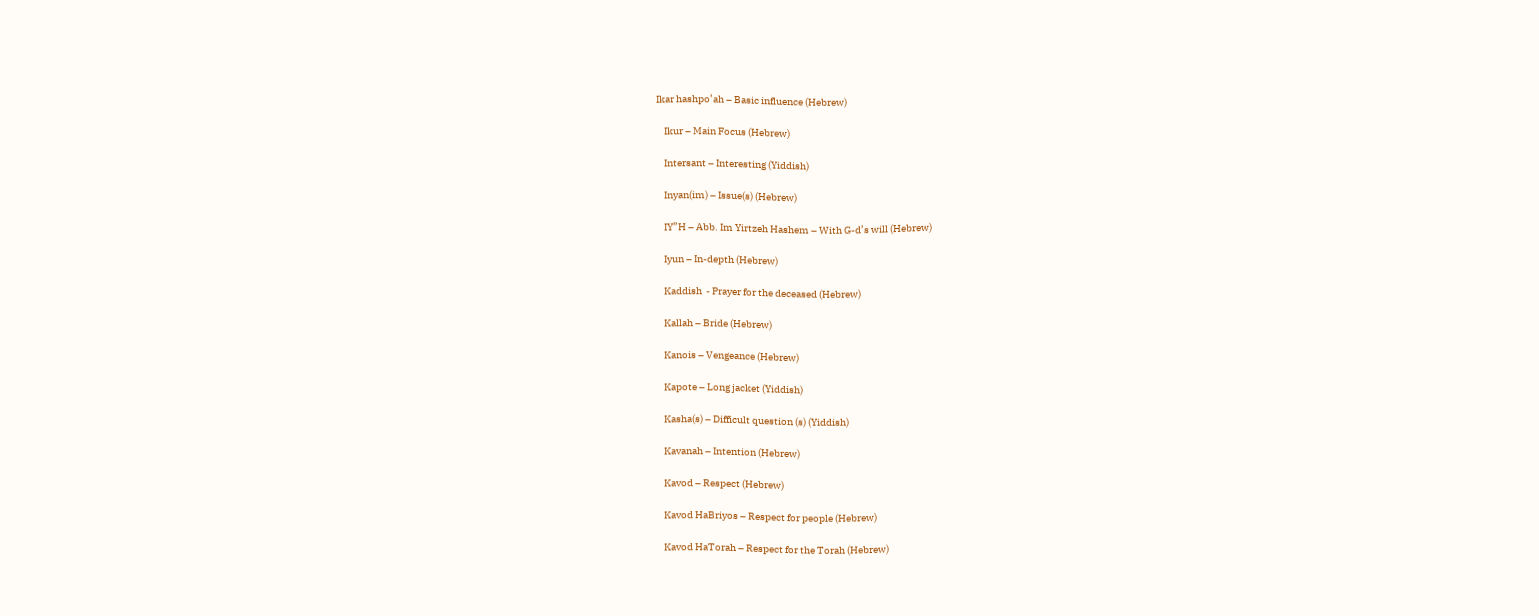Ikar hashpo’ah – Basic influence (Hebrew)

    Ikur – Main Focus (Hebrew)

    Intersant – Interesting (Yiddish)

    Inyan(im) – Issue(s) (Hebrew)

    IY”H – Abb. Im Yirtzeh Hashem – With G-d’s will (Hebrew)

    Iyun – In-depth (Hebrew)

    Kaddish  - Prayer for the deceased (Hebrew)

    Kallah – Bride (Hebrew)

    Kanois – Vengeance (Hebrew)

    Kapote – Long jacket (Yiddish)

    Kasha(s) – Difficult question (s) (Yiddish)

    Kavanah – Intention (Hebrew)

    Kavod – Respect (Hebrew)

    Kavod HaBriyos – Respect for people (Hebrew)

    Kavod HaTorah – Respect for the Torah (Hebrew)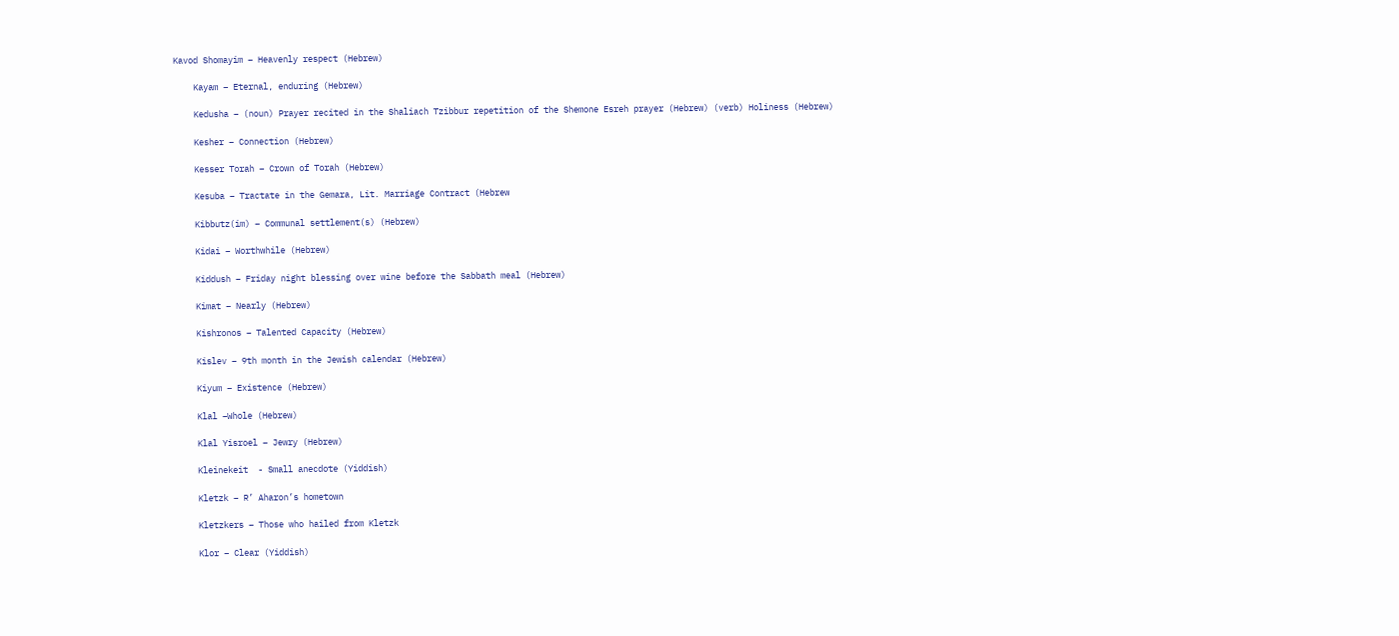Kavod Shomayim – Heavenly respect (Hebrew)

    Kayam – Eternal, enduring (Hebrew)

    Kedusha – (noun) Prayer recited in the Shaliach Tzibbur repetition of the Shemone Esreh prayer (Hebrew) (verb) Holiness (Hebrew)

    Kesher – Connection (Hebrew)

    Kesser Torah – Crown of Torah (Hebrew)

    Kesuba – Tractate in the Gemara, Lit. Marriage Contract (Hebrew

    Kibbutz(im) – Communal settlement(s) (Hebrew)

    Kidai – Worthwhile (Hebrew)

    Kiddush – Friday night blessing over wine before the Sabbath meal (Hebrew)

    Kimat – Nearly (Hebrew)

    Kishronos – Talented Capacity (Hebrew)

    Kislev – 9th month in the Jewish calendar (Hebrew)

    Kiyum – Existence (Hebrew)

    Klal –Whole (Hebrew)

    Klal Yisroel – Jewry (Hebrew)

    Kleinekeit  - Small anecdote (Yiddish)

    Kletzk – R’ Aharon’s hometown

    Kletzkers – Those who hailed from Kletzk

    Klor – Clear (Yiddish)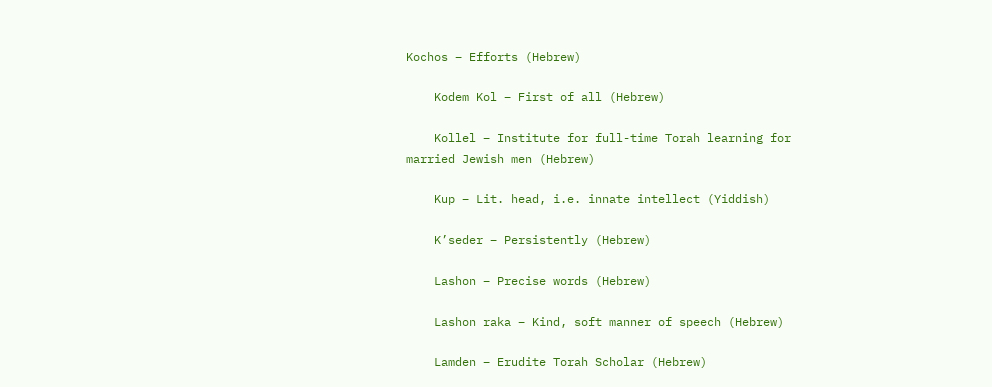Kochos – Efforts (Hebrew)

    Kodem Kol – First of all (Hebrew)

    Kollel – Institute for full-time Torah learning for married Jewish men (Hebrew)

    Kup – Lit. head, i.e. innate intellect (Yiddish)

    K’seder – Persistently (Hebrew)

    Lashon – Precise words (Hebrew)

    Lashon raka – Kind, soft manner of speech (Hebrew)

    Lamden – Erudite Torah Scholar (Hebrew)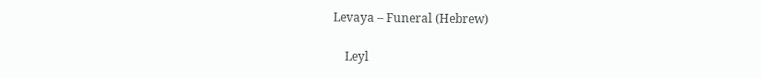Levaya – Funeral (Hebrew)

    Leyl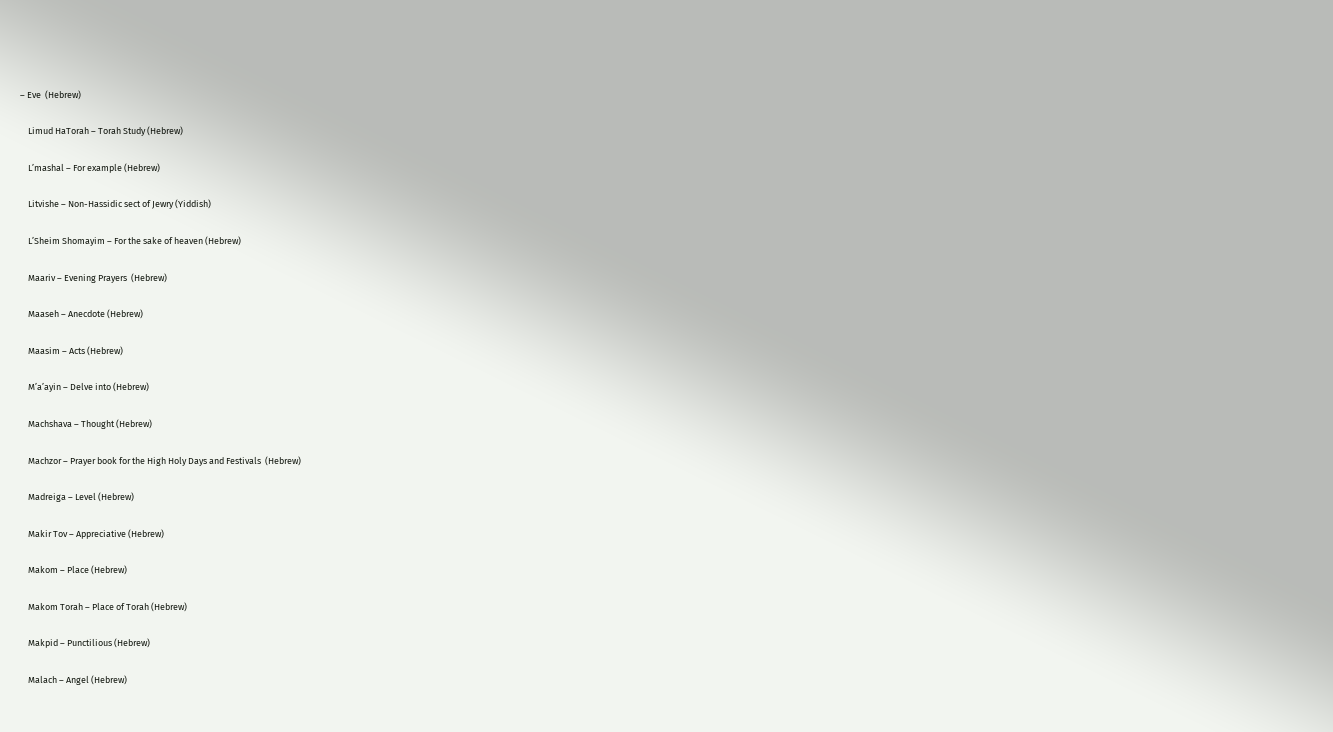– Eve  (Hebrew)

    Limud HaTorah – Torah Study (Hebrew)

    L’mashal – For example (Hebrew)

    Litvishe – Non-Hassidic sect of Jewry (Yiddish)

    L’Sheim Shomayim – For the sake of heaven (Hebrew)

    Maariv – Evening Prayers  (Hebrew)

    Maaseh – Anecdote (Hebrew)

    Maasim – Acts (Hebrew)

    M’a’ayin – Delve into (Hebrew)

    Machshava – Thought (Hebrew)

    Machzor – Prayer book for the High Holy Days and Festivals  (Hebrew)

    Madreiga – Level (Hebrew)

    Makir Tov – Appreciative (Hebrew)

    Makom – Place (Hebrew)

    Makom Torah – Place of Torah (Hebrew)

    Makpid – Punctilious (Hebrew)

    Malach – Angel (Hebrew)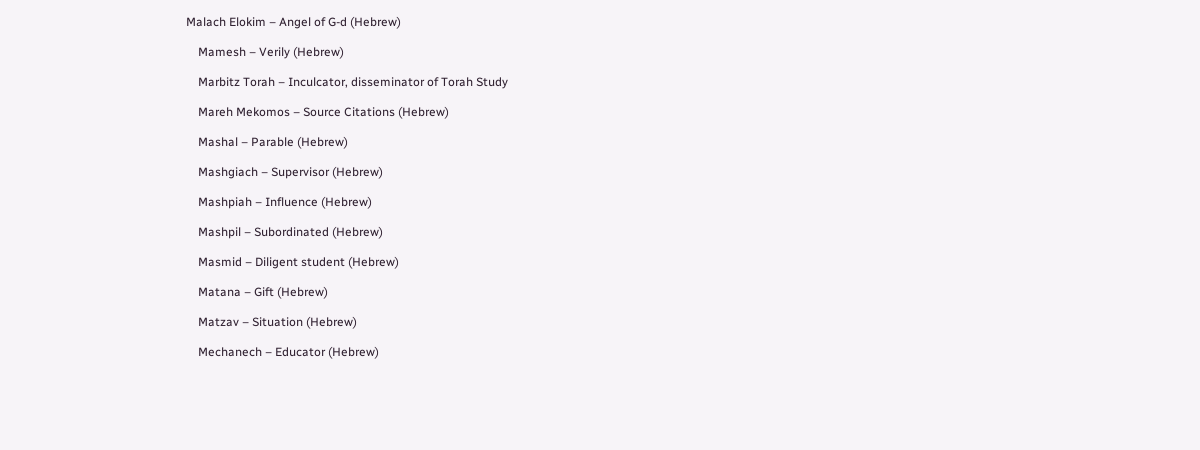Malach Elokim – Angel of G-d (Hebrew)

    Mamesh – Verily (Hebrew)

    Marbitz Torah – Inculcator, disseminator of Torah Study

    Mareh Mekomos – Source Citations (Hebrew)

    Mashal – Parable (Hebrew)

    Mashgiach – Supervisor (Hebrew)

    Mashpiah – Influence (Hebrew)

    Mashpil – Subordinated (Hebrew)

    Masmid – Diligent student (Hebrew)

    Matana – Gift (Hebrew)

    Matzav – Situation (Hebrew)

    Mechanech – Educator (Hebrew)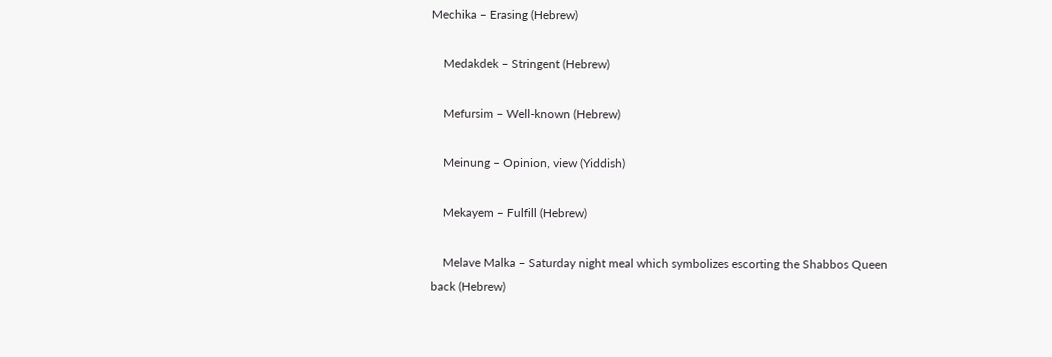Mechika – Erasing (Hebrew)

    Medakdek – Stringent (Hebrew)

    Mefursim – Well-known (Hebrew)

    Meinung – Opinion, view (Yiddish)

    Mekayem – Fulfill (Hebrew)

    Melave Malka – Saturday night meal which symbolizes escorting the Shabbos Queen back (Hebrew)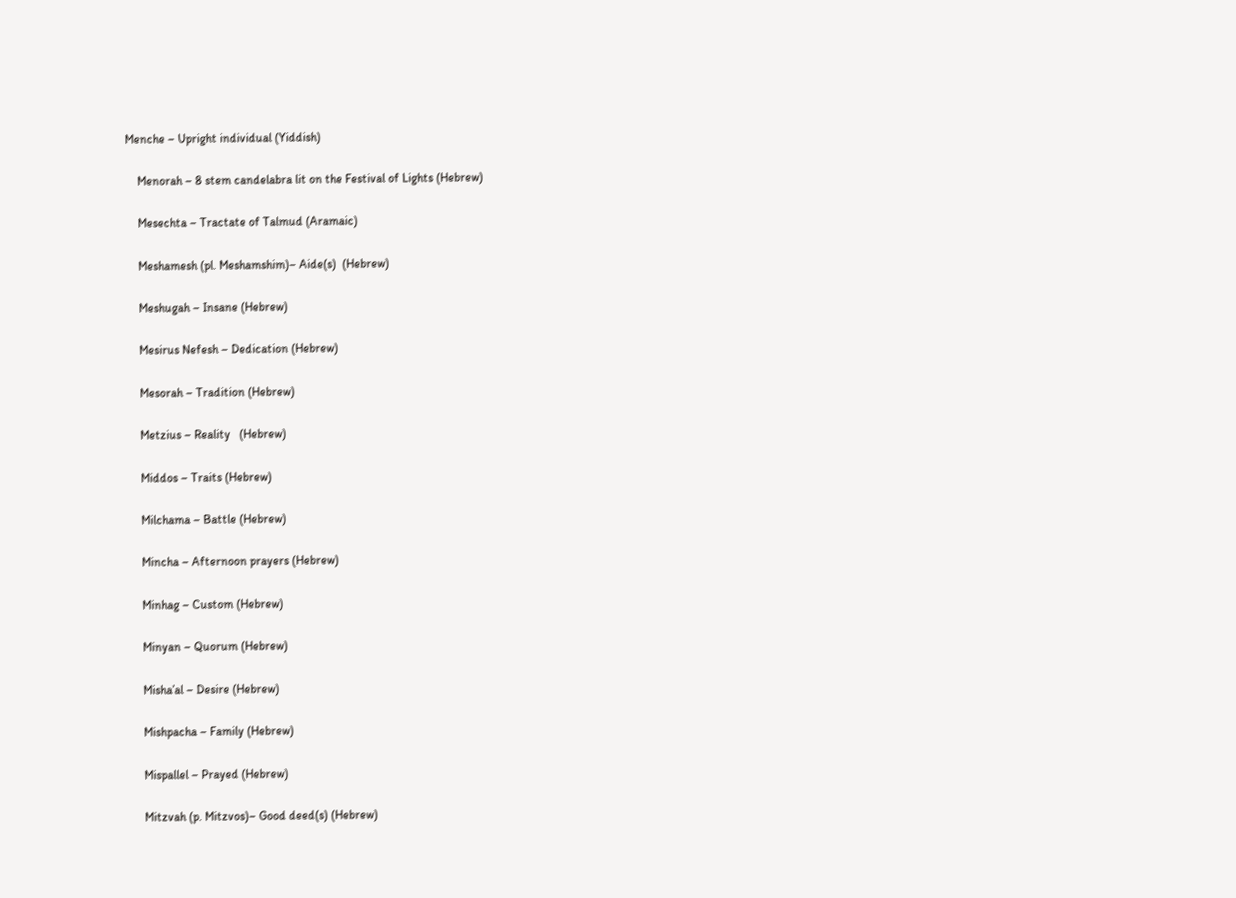Menche – Upright individual (Yiddish)

    Menorah – 8 stem candelabra lit on the Festival of Lights (Hebrew)

    Mesechta – Tractate of Talmud (Aramaic)

    Meshamesh (pl. Meshamshim)– Aide(s)  (Hebrew)

    Meshugah – Insane (Hebrew)

    Mesirus Nefesh – Dedication (Hebrew)

    Mesorah – Tradition (Hebrew)

    Metzius – Reality   (Hebrew)

    Middos – Traits (Hebrew)

    Milchama – Battle (Hebrew)

    Mincha – Afternoon prayers (Hebrew)

    Minhag – Custom (Hebrew)

    Minyan – Quorum (Hebrew)

    Misha’al – Desire (Hebrew)

    Mishpacha – Family (Hebrew)

    Mispallel – Prayed (Hebrew)

    Mitzvah (p. Mitzvos)– Good deed(s) (Hebrew)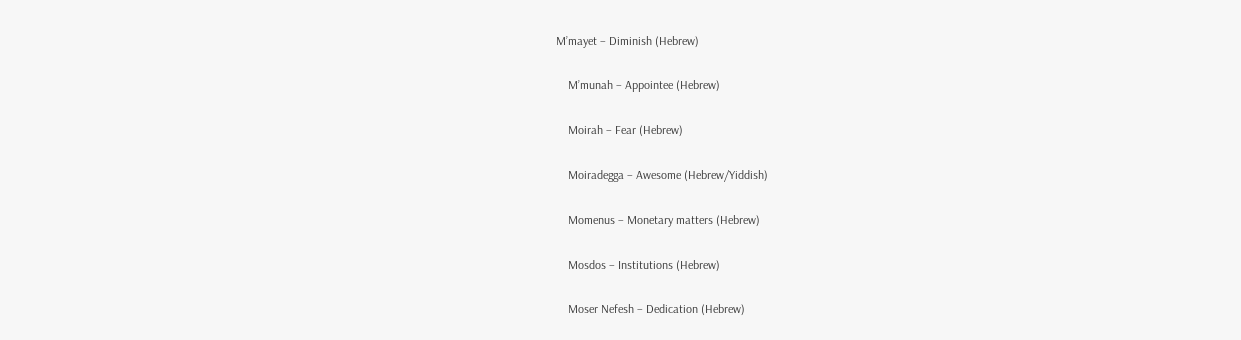M’mayet – Diminish (Hebrew)

    M’munah – Appointee (Hebrew)

    Moirah – Fear (Hebrew)

    Moiradegga – Awesome (Hebrew/Yiddish)

    Momenus – Monetary matters (Hebrew)

    Mosdos – Institutions (Hebrew)

    Moser Nefesh – Dedication (Hebrew)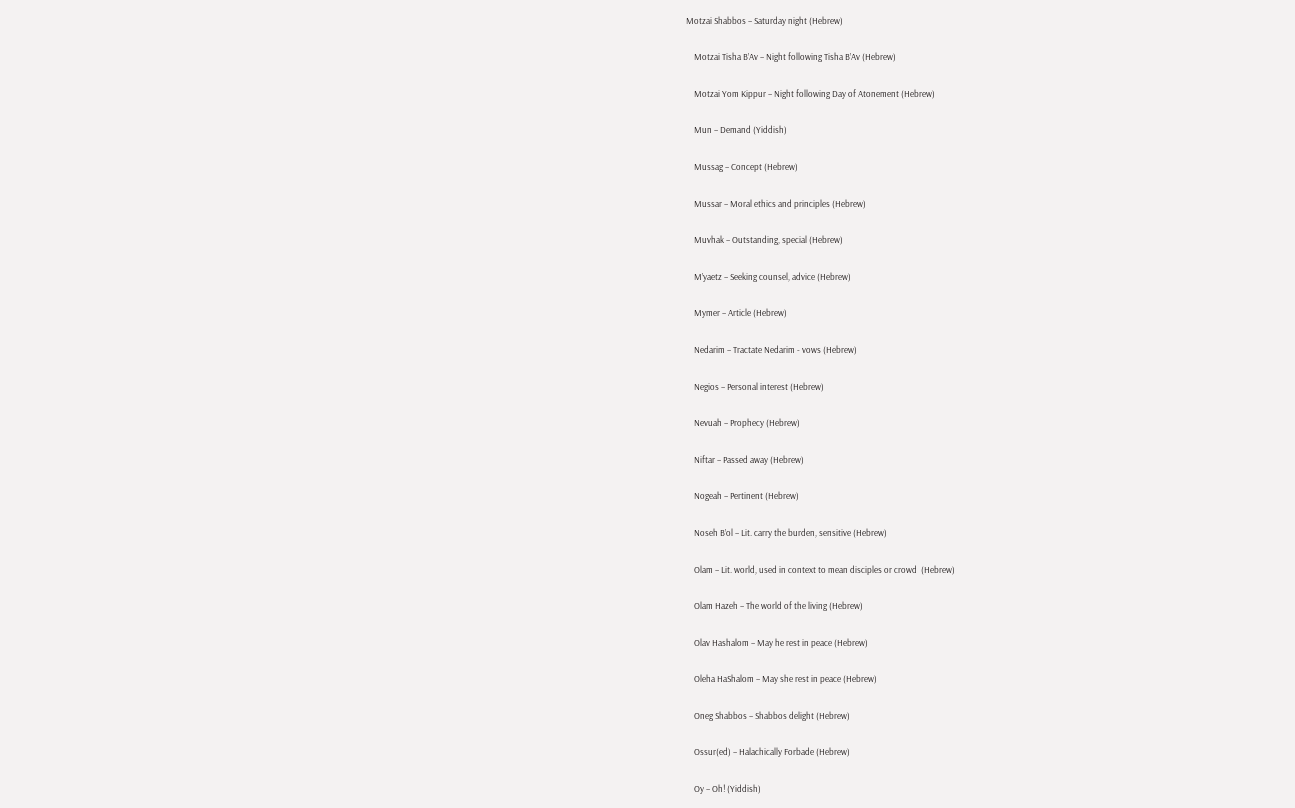Motzai Shabbos – Saturday night (Hebrew)

    Motzai Tisha B’Av – Night following Tisha B’Av (Hebrew)

    Motzai Yom Kippur – Night following Day of Atonement (Hebrew)

    Mun – Demand (Yiddish)

    Mussag – Concept (Hebrew)

    Mussar – Moral ethics and principles (Hebrew)

    Muvhak – Outstanding, special (Hebrew)

    M’yaetz – Seeking counsel, advice (Hebrew)

    Mymer – Article (Hebrew)

    Nedarim – Tractate Nedarim - vows (Hebrew)

    Negios – Personal interest (Hebrew)

    Nevuah – Prophecy (Hebrew)

    Niftar – Passed away (Hebrew)

    Nogeah – Pertinent (Hebrew)

    Noseh B’ol – Lit. carry the burden, sensitive (Hebrew)

    Olam – Lit. world, used in context to mean disciples or crowd  (Hebrew)

    Olam Hazeh – The world of the living (Hebrew)

    Olav Hashalom – May he rest in peace (Hebrew)

    Oleha HaShalom – May she rest in peace (Hebrew)

    Oneg Shabbos – Shabbos delight (Hebrew)

    Ossur(ed) – Halachically Forbade (Hebrew)

    Oy – Oh! (Yiddish)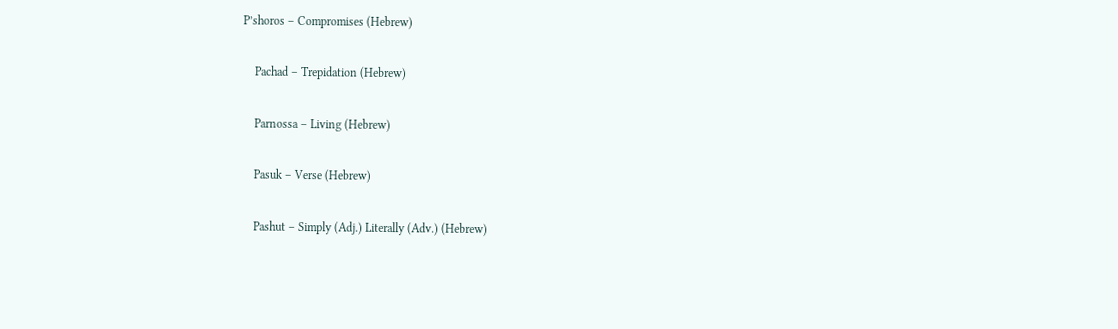P’shoros – Compromises (Hebrew)

    Pachad – Trepidation (Hebrew)

    Parnossa – Living (Hebrew)

    Pasuk – Verse (Hebrew)

    Pashut – Simply (Adj.) Literally (Adv.) (Hebrew)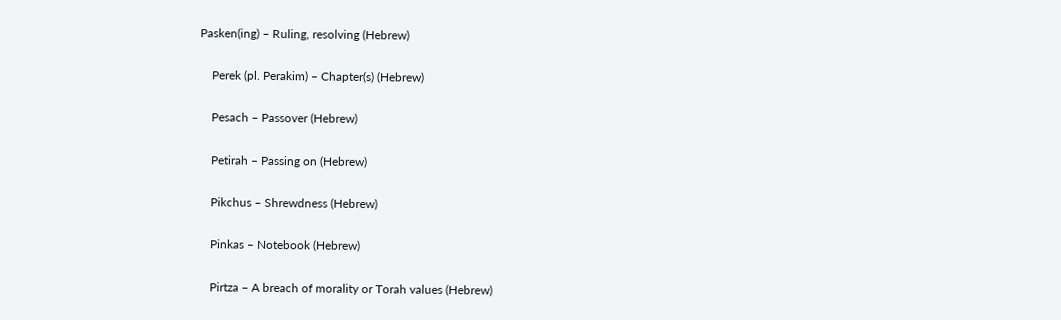Pasken(ing) – Ruling, resolving (Hebrew)

    Perek (pl. Perakim) – Chapter(s) (Hebrew)

    Pesach – Passover (Hebrew)

    Petirah – Passing on (Hebrew)

    Pikchus – Shrewdness (Hebrew)

    Pinkas – Notebook (Hebrew)

    Pirtza – A breach of morality or Torah values (Hebrew)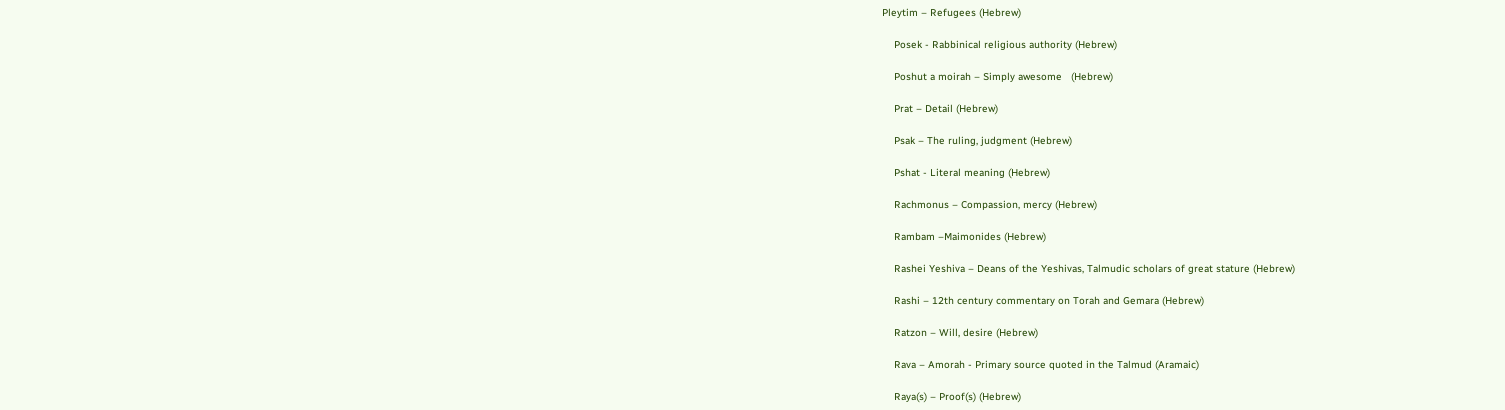Pleytim – Refugees (Hebrew)

    Posek - Rabbinical religious authority (Hebrew)

    Poshut a moirah – Simply awesome   (Hebrew)

    Prat – Detail (Hebrew)

    Psak – The ruling, judgment (Hebrew)

    Pshat - Literal meaning (Hebrew)

    Rachmonus – Compassion, mercy (Hebrew)

    Rambam –Maimonides (Hebrew)

    Rashei Yeshiva – Deans of the Yeshivas, Talmudic scholars of great stature (Hebrew)

    Rashi – 12th century commentary on Torah and Gemara (Hebrew)

    Ratzon – Will, desire (Hebrew)

    Rava – Amorah - Primary source quoted in the Talmud (Aramaic)

    Raya(s) – Proof(s) (Hebrew)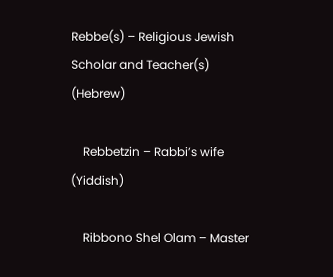Rebbe(s) – Religious Jewish Scholar and Teacher(s) (Hebrew)

    Rebbetzin – Rabbi’s wife (Yiddish)

    Ribbono Shel Olam – Master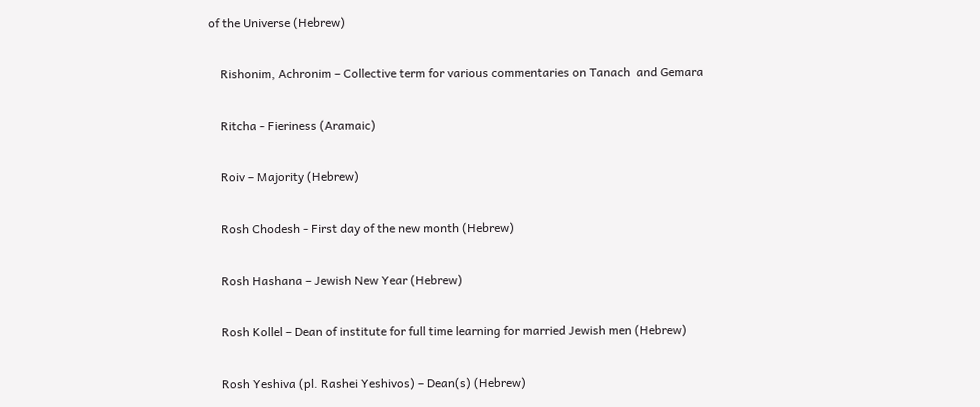of the Universe (Hebrew)

    Rishonim, Achronim – Collective term for various commentaries on Tanach  and Gemara

    Ritcha - Fieriness (Aramaic)

    Roiv – Majority (Hebrew)

    Rosh Chodesh - First day of the new month (Hebrew)

    Rosh Hashana – Jewish New Year (Hebrew)

    Rosh Kollel – Dean of institute for full time learning for married Jewish men (Hebrew)

    Rosh Yeshiva (pl. Rashei Yeshivos) – Dean(s) (Hebrew)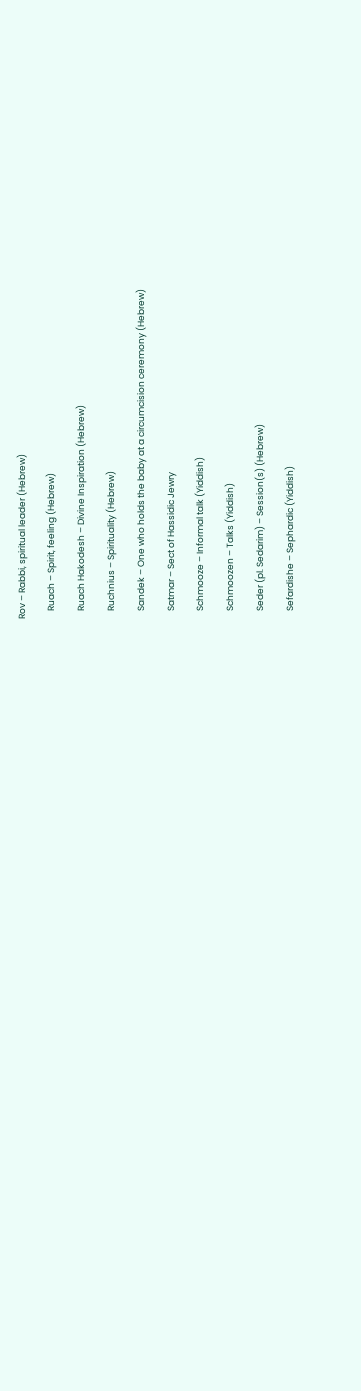Rov – Rabbi, spiritual leader (Hebrew)

    Ruach – Spirit, feeling (Hebrew)

    Ruach Hakodesh – Divine Inspiration (Hebrew)

    Ruchnius – Spirituality (Hebrew)

    Sandek – One who holds the baby at a circumcision ceremony (Hebrew)

    Satmar – Sect of Hassidic Jewry

    Schmooze – Informal talk (Yiddish)

    Schmoozen – Talks (Yiddish)

    Seder (pl. Sedarim) – Session(s) (Hebrew)

    Sefardishe – Sephardic (Yiddish)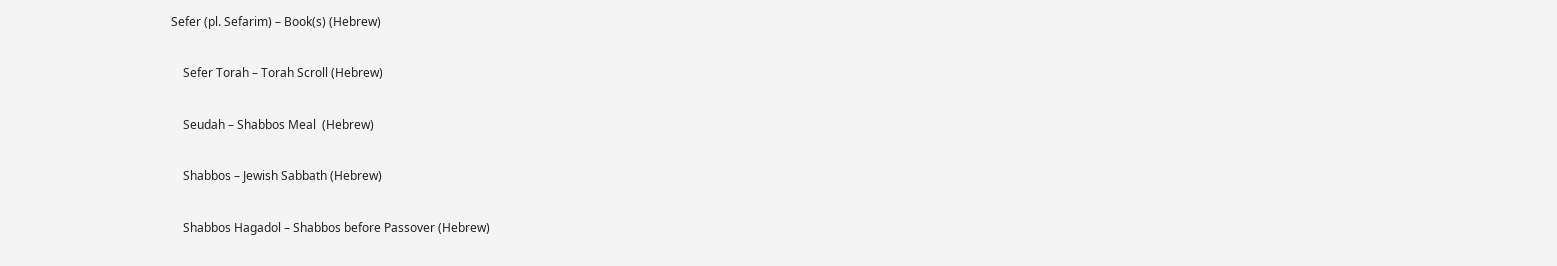Sefer (pl. Sefarim) – Book(s) (Hebrew)

    Sefer Torah – Torah Scroll (Hebrew)

    Seudah – Shabbos Meal  (Hebrew)

    Shabbos – Jewish Sabbath (Hebrew)

    Shabbos Hagadol – Shabbos before Passover (Hebrew)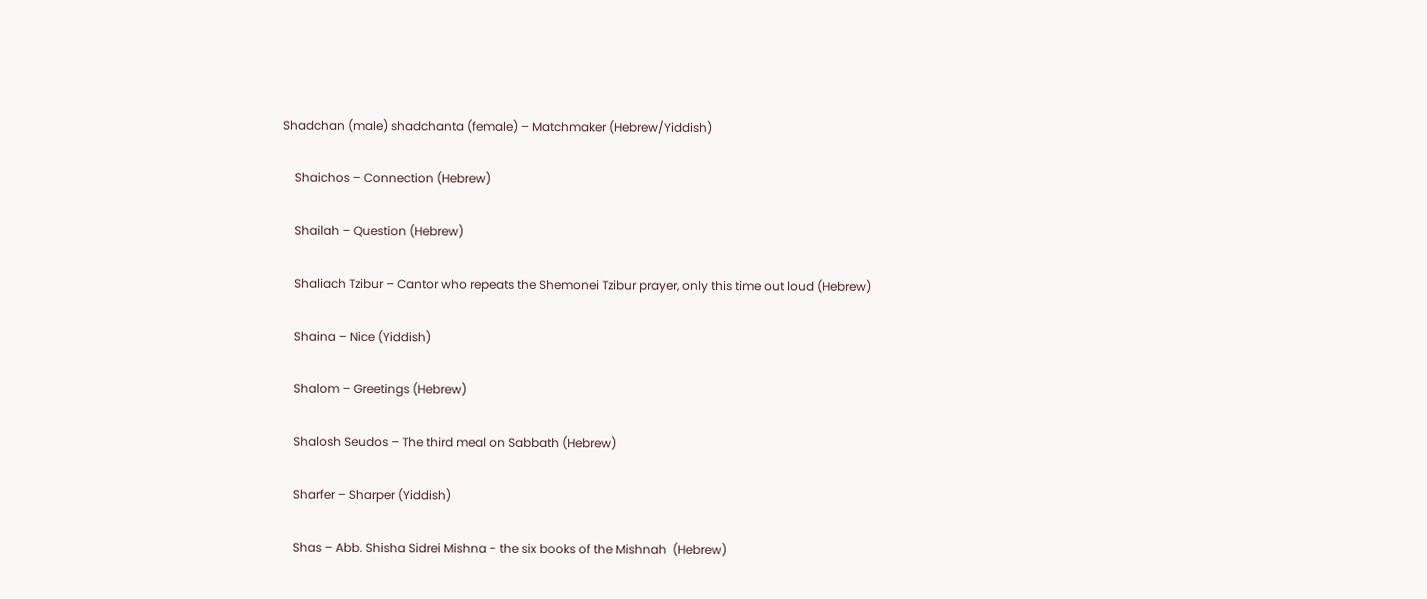Shadchan (male) shadchanta (female) – Matchmaker (Hebrew/Yiddish)

    Shaichos – Connection (Hebrew)

    Shailah – Question (Hebrew)

    Shaliach Tzibur – Cantor who repeats the Shemonei Tzibur prayer, only this time out loud (Hebrew)

    Shaina – Nice (Yiddish)

    Shalom – Greetings (Hebrew)

    Shalosh Seudos – The third meal on Sabbath (Hebrew)

    Sharfer – Sharper (Yiddish)

    Shas – Abb. Shisha Sidrei Mishna - the six books of the Mishnah  (Hebrew)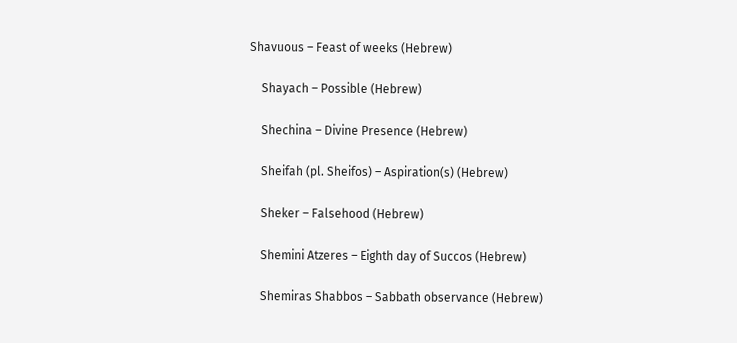Shavuous – Feast of weeks (Hebrew)

    Shayach – Possible (Hebrew)

    Shechina – Divine Presence (Hebrew)

    Sheifah (pl. Sheifos) – Aspiration(s) (Hebrew)

    Sheker – Falsehood (Hebrew)

    Shemini Atzeres – Eighth day of Succos (Hebrew)

    Shemiras Shabbos – Sabbath observance (Hebrew)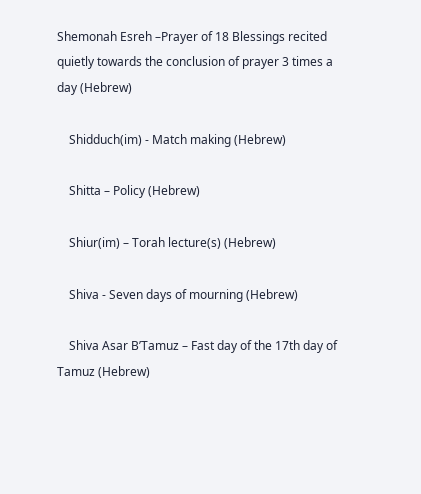Shemonah Esreh –Prayer of 18 Blessings recited quietly towards the conclusion of prayer 3 times a day (Hebrew)

    Shidduch(im) - Match making (Hebrew)

    Shitta – Policy (Hebrew)

    Shiur(im) – Torah lecture(s) (Hebrew)

    Shiva - Seven days of mourning (Hebrew)

    Shiva Asar B’Tamuz – Fast day of the 17th day of Tamuz (Hebrew)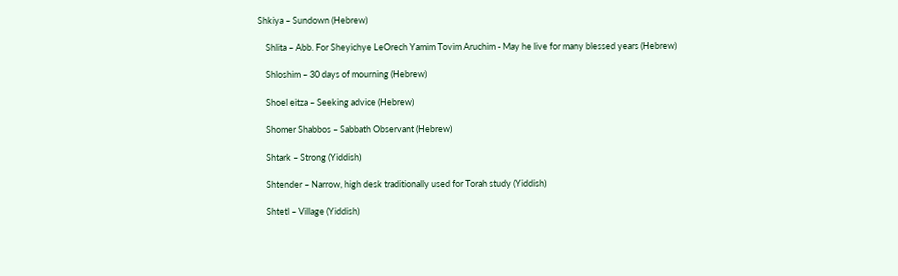Shkiya – Sundown (Hebrew)

    Shlita – Abb. For Sheyichye LeOrech Yamim Tovim Aruchim - May he live for many blessed years (Hebrew)

    Shloshim – 30 days of mourning (Hebrew)

    Shoel eitza – Seeking advice (Hebrew)

    Shomer Shabbos – Sabbath Observant (Hebrew)

    Shtark – Strong (Yiddish)

    Shtender – Narrow, high desk traditionally used for Torah study (Yiddish)

    Shtetl – Village (Yiddish)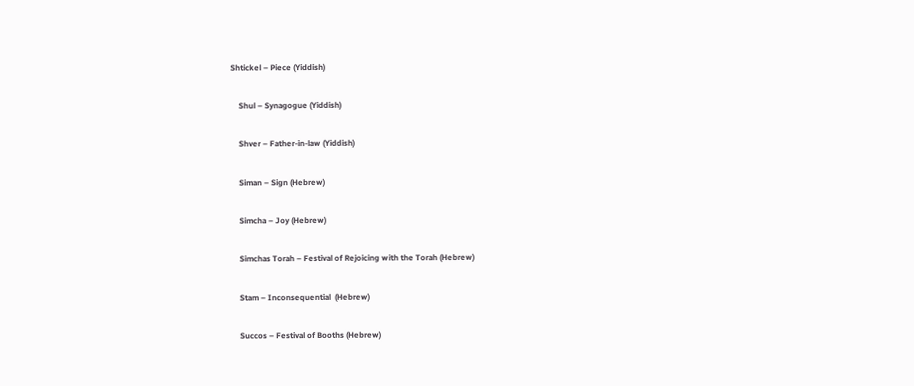Shtickel – Piece (Yiddish)

    Shul – Synagogue (Yiddish)

    Shver – Father-in-law (Yiddish)

    Siman – Sign (Hebrew)

    Simcha – Joy (Hebrew)

    Simchas Torah – Festival of Rejoicing with the Torah (Hebrew)

    Stam – Inconsequential  (Hebrew)

    Succos – Festival of Booths (Hebrew)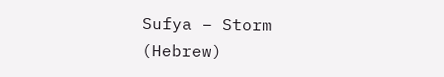Sufya – Storm (Hebrew)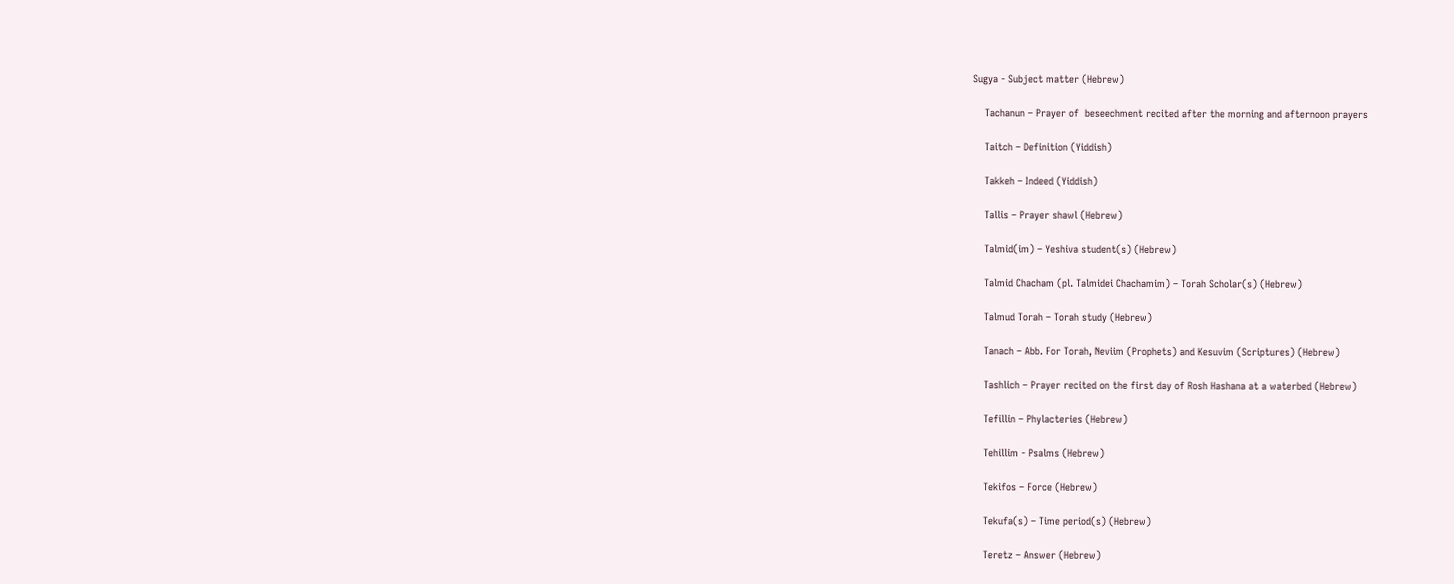Sugya - Subject matter (Hebrew)

    Tachanun – Prayer of  beseechment recited after the morning and afternoon prayers

    Taitch – Definition (Yiddish)

    Takkeh – Indeed (Yiddish)

    Tallis – Prayer shawl (Hebrew)

    Talmid(im) – Yeshiva student(s) (Hebrew)

    Talmid Chacham (pl. Talmidei Chachamim) – Torah Scholar(s) (Hebrew)

    Talmud Torah – Torah study (Hebrew)

    Tanach – Abb. For Torah, Neviim (Prophets) and Kesuvim (Scriptures) (Hebrew)

    Tashlich – Prayer recited on the first day of Rosh Hashana at a waterbed (Hebrew)

    Tefillin – Phylacteries (Hebrew)

    Tehillim - Psalms (Hebrew)

    Tekifos – Force (Hebrew)

    Tekufa(s) – Time period(s) (Hebrew)

    Teretz – Answer (Hebrew)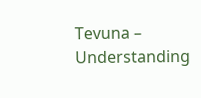Tevuna – Understanding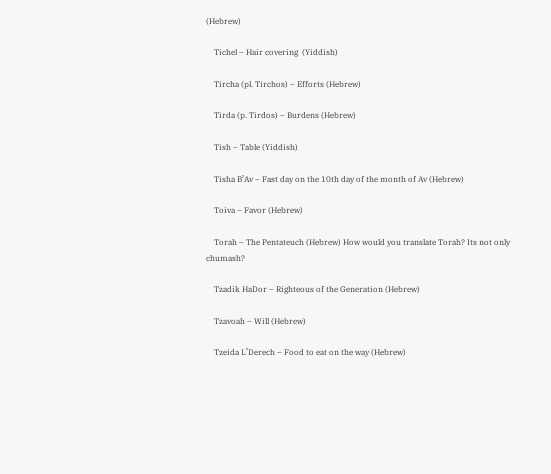(Hebrew)

    Tichel – Hair covering  (Yiddish)

    Tircha (pl. Tirchos) – Efforts (Hebrew)

    Tirda (p. Tirdos) – Burdens (Hebrew)

    Tish – Table (Yiddish)

    Tisha B’Av – Fast day on the 10th day of the month of Av (Hebrew)

    Toiva – Favor (Hebrew)

    Torah – The Pentateuch (Hebrew) How would you translate Torah? Its not only chumash?

    Tzadik HaDor – Righteous of the Generation (Hebrew)

    Tzavoah – Will (Hebrew)

    Tzeida L’Derech – Food to eat on the way (Hebrew)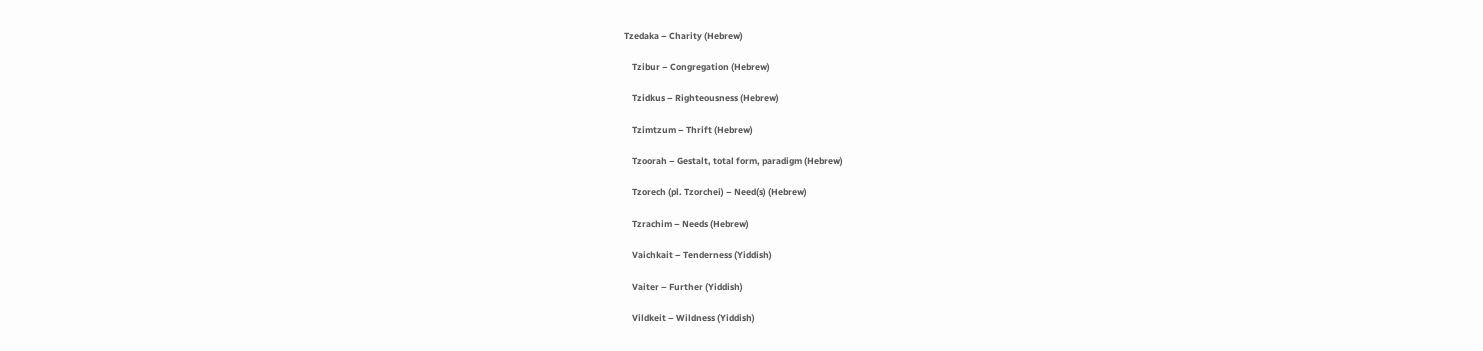Tzedaka – Charity (Hebrew)

    Tzibur – Congregation (Hebrew)

    Tzidkus – Righteousness (Hebrew)

    Tzimtzum – Thrift (Hebrew)

    Tzoorah – Gestalt, total form, paradigm (Hebrew)

    Tzorech (pl. Tzorchei) – Need(s) (Hebrew)

    Tzrachim – Needs (Hebrew)

    Vaichkait – Tenderness (Yiddish)

    Vaiter – Further (Yiddish)

    Vildkeit – Wildness (Yiddish)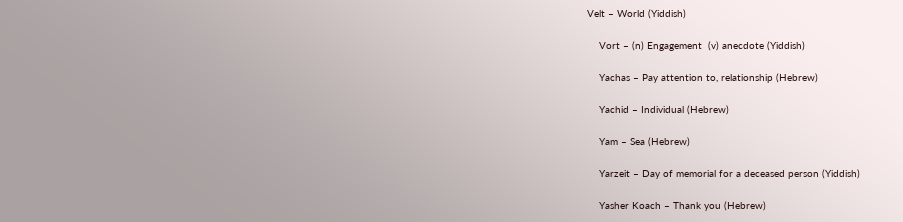Velt – World (Yiddish)

    Vort – (n) Engagement  (v) anecdote (Yiddish)

    Yachas – Pay attention to, relationship (Hebrew)

    Yachid – Individual (Hebrew)

    Yam – Sea (Hebrew)

    Yarzeit – Day of memorial for a deceased person (Yiddish)

    Yasher Koach – Thank you (Hebrew)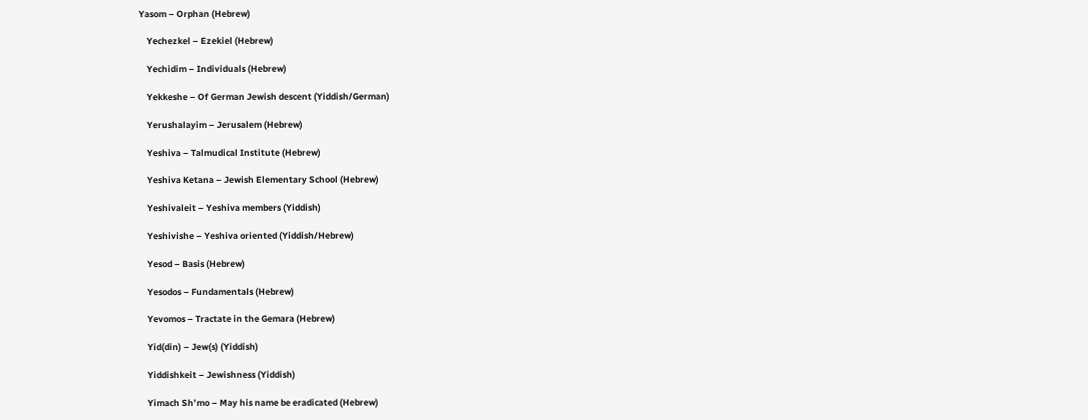Yasom – Orphan (Hebrew)

    Yechezkel – Ezekiel (Hebrew)

    Yechidim – Individuals (Hebrew)

    Yekkeshe – Of German Jewish descent (Yiddish/German)

    Yerushalayim – Jerusalem (Hebrew)

    Yeshiva – Talmudical Institute (Hebrew)

    Yeshiva Ketana – Jewish Elementary School (Hebrew)

    Yeshivaleit – Yeshiva members (Yiddish)

    Yeshivishe – Yeshiva oriented (Yiddish/Hebrew)

    Yesod – Basis (Hebrew)

    Yesodos – Fundamentals (Hebrew)

    Yevomos – Tractate in the Gemara (Hebrew)

    Yid(din) – Jew(s) (Yiddish)

    Yiddishkeit – Jewishness (Yiddish)

    Yimach Sh’mo – May his name be eradicated (Hebrew)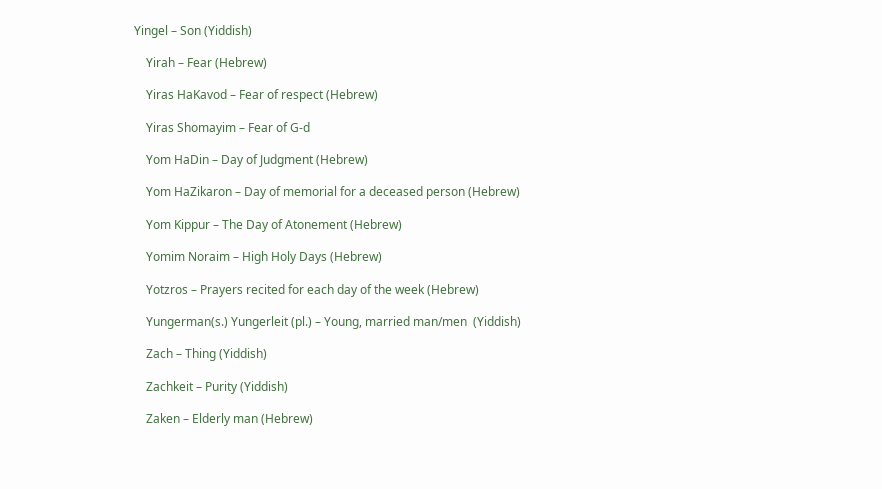Yingel – Son (Yiddish)

    Yirah – Fear (Hebrew)

    Yiras HaKavod – Fear of respect (Hebrew)

    Yiras Shomayim – Fear of G-d

    Yom HaDin – Day of Judgment (Hebrew)

    Yom HaZikaron – Day of memorial for a deceased person (Hebrew)

    Yom Kippur – The Day of Atonement (Hebrew)

    Yomim Noraim – High Holy Days (Hebrew)

    Yotzros – Prayers recited for each day of the week (Hebrew)

    Yungerman(s.) Yungerleit (pl.) – Young, married man/men  (Yiddish)

    Zach – Thing (Yiddish)

    Zachkeit – Purity (Yiddish)

    Zaken – Elderly man (Hebrew)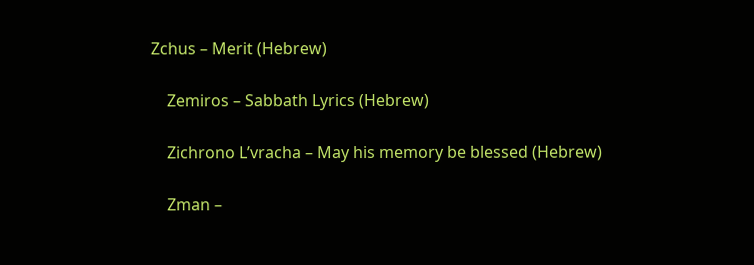Zchus – Merit (Hebrew)

    Zemiros – Sabbath Lyrics (Hebrew)

    Zichrono L’vracha – May his memory be blessed (Hebrew)

    Zman –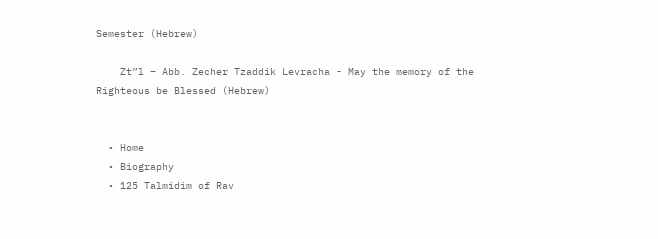Semester (Hebrew)

    Zt”l – Abb. Zecher Tzaddik Levracha - May the memory of the Righteous be Blessed (Hebrew)


  • Home
  • Biography
  • 125 Talmidim of Rav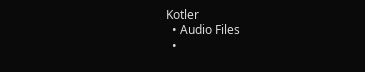Kotler
  • Audio Files
  •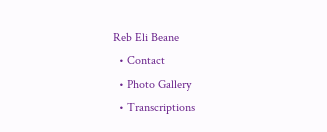Reb Eli Beane
  • Contact
  • Photo Gallery
  • Transcriptions